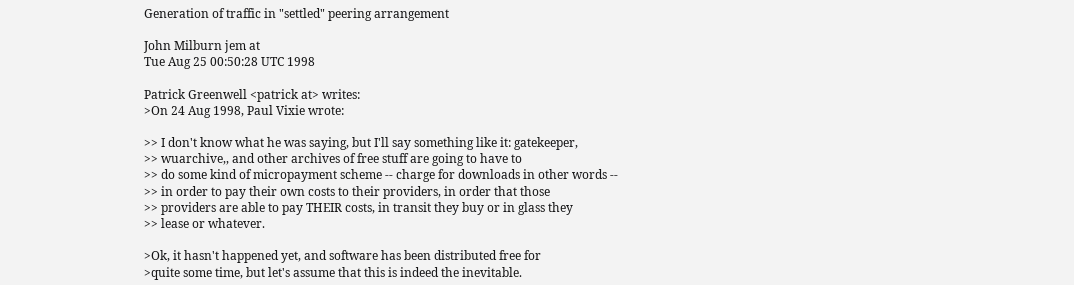Generation of traffic in "settled" peering arrangement

John Milburn jem at
Tue Aug 25 00:50:28 UTC 1998

Patrick Greenwell <patrick at> writes:
>On 24 Aug 1998, Paul Vixie wrote:

>> I don't know what he was saying, but I'll say something like it: gatekeeper,
>> wuarchive,, and other archives of free stuff are going to have to
>> do some kind of micropayment scheme -- charge for downloads in other words --
>> in order to pay their own costs to their providers, in order that those
>> providers are able to pay THEIR costs, in transit they buy or in glass they
>> lease or whatever.

>Ok, it hasn't happened yet, and software has been distributed free for
>quite some time, but let's assume that this is indeed the inevitable.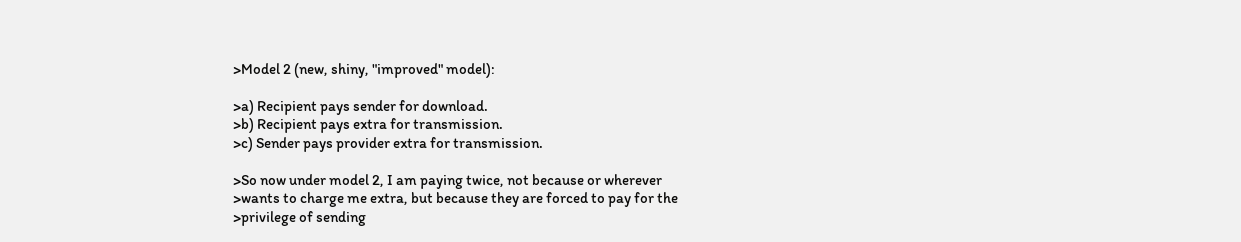>Model 2 (new, shiny, "improved" model):

>a) Recipient pays sender for download.
>b) Recipient pays extra for transmission.
>c) Sender pays provider extra for transmission.

>So now under model 2, I am paying twice, not because or wherever
>wants to charge me extra, but because they are forced to pay for the
>privilege of sending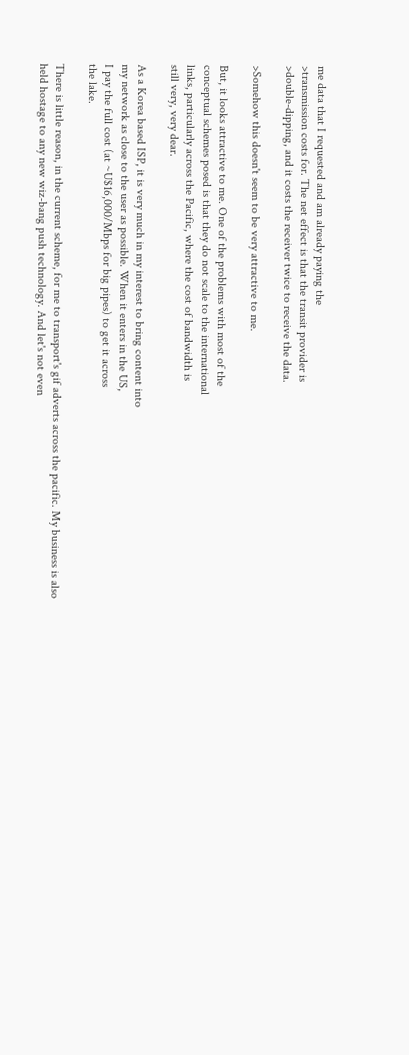me data that I requested and am already paying the
>transmission costs for. The net effect is that the transit provider is
>double-dipping, and it costs the receiver twice to receive the data.

>Somehow this doesn't seem to be very attractive to me.

But, it looks attractive to me. One of the problems with most of the
conceptual schemes posed is that they do not scale to the international
links, particularly across the Pacific, where the cost of bandwidth is
still very, very dear.

As a Korea based ISP, it is very much in my interest to bring content into
my network as close to the user as possible. When it enters in the US,
I pay the full cost (at ~U$16,000/Mbps for big pipes) to get it across
the lake.

There is little reason, in the current scheme, for me to transport's gif adverts across the pacific. My business is also
held hostage to any new wiz-bang push technology. And let's not even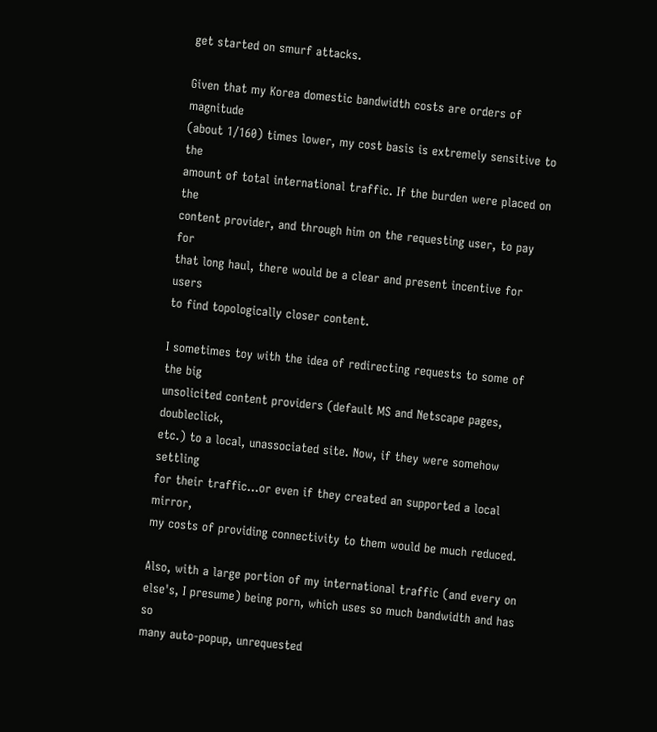get started on smurf attacks.

Given that my Korea domestic bandwidth costs are orders of magnitude
(about 1/160) times lower, my cost basis is extremely sensitive to the
amount of total international traffic. If the burden were placed on the
content provider, and through him on the requesting user, to pay for
that long haul, there would be a clear and present incentive for users
to find topologically closer content.

I sometimes toy with the idea of redirecting requests to some of the big
unsolicited content providers (default MS and Netscape pages, doubleclick,
etc.) to a local, unassociated site. Now, if they were somehow settling
for their traffic...or even if they created an supported a local mirror,
my costs of providing connectivity to them would be much reduced.

Also, with a large portion of my international traffic (and every on
else's, I presume) being porn, which uses so much bandwidth and has so
many auto-popup, unrequested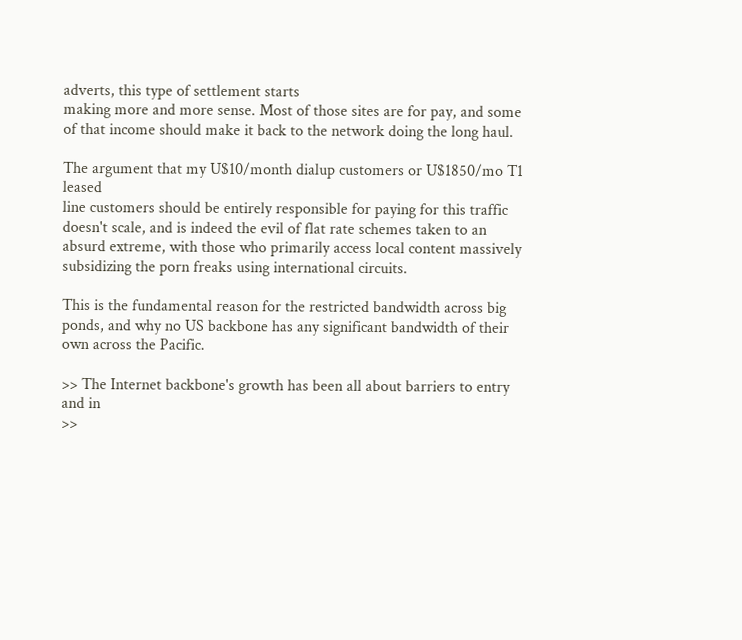adverts, this type of settlement starts
making more and more sense. Most of those sites are for pay, and some
of that income should make it back to the network doing the long haul.

The argument that my U$10/month dialup customers or U$1850/mo T1 leased
line customers should be entirely responsible for paying for this traffic
doesn't scale, and is indeed the evil of flat rate schemes taken to an
absurd extreme, with those who primarily access local content massively
subsidizing the porn freaks using international circuits.

This is the fundamental reason for the restricted bandwidth across big
ponds, and why no US backbone has any significant bandwidth of their
own across the Pacific.

>> The Internet backbone's growth has been all about barriers to entry and in
>>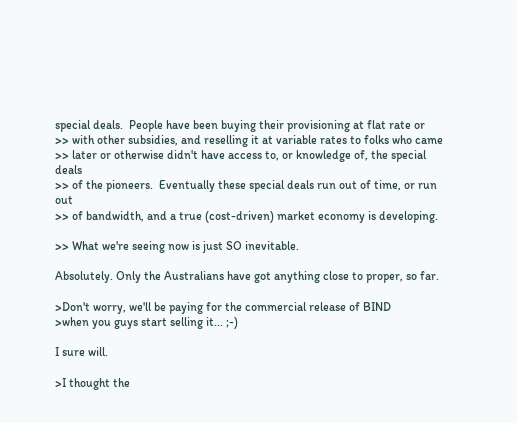special deals.  People have been buying their provisioning at flat rate or
>> with other subsidies, and reselling it at variable rates to folks who came
>> later or otherwise didn't have access to, or knowledge of, the special deals
>> of the pioneers.  Eventually these special deals run out of time, or run out
>> of bandwidth, and a true (cost-driven) market economy is developing.

>> What we're seeing now is just SO inevitable.

Absolutely. Only the Australians have got anything close to proper, so far.

>Don't worry, we'll be paying for the commercial release of BIND
>when you guys start selling it... ;-)

I sure will.

>I thought the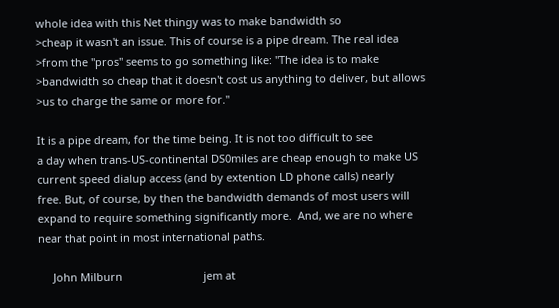whole idea with this Net thingy was to make bandwidth so
>cheap it wasn't an issue. This of course is a pipe dream. The real idea
>from the "pros" seems to go something like: "The idea is to make
>bandwidth so cheap that it doesn't cost us anything to deliver, but allows
>us to charge the same or more for."

It is a pipe dream, for the time being. It is not too difficult to see
a day when trans-US-continental DS0miles are cheap enough to make US
current speed dialup access (and by extention LD phone calls) nearly
free. But, of course, by then the bandwidth demands of most users will
expand to require something significantly more.  And, we are no where
near that point in most international paths.

     John Milburn                           jem at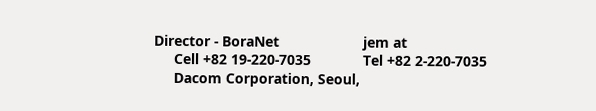Director - BoraNet                     jem at
     Cell +82 19-220-7035             Tel +82 2-220-7035
     Dacom Corporation, Seoul,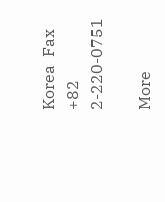Korea  Fax +82 2-220-0751

More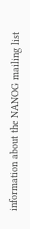information about the NANOG mailing list